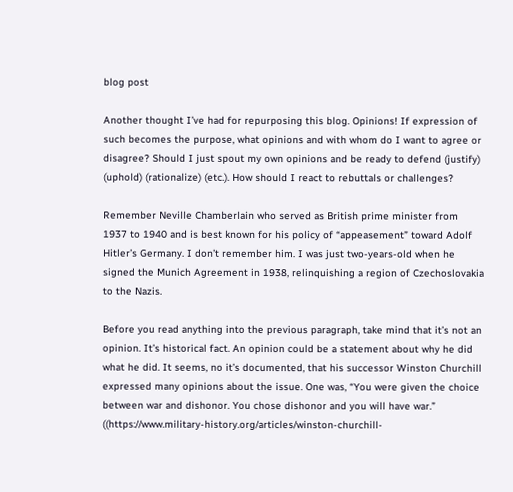blog post

Another thought I’ve had for repurposing this blog. Opinions! If expression of such becomes the purpose, what opinions and with whom do I want to agree or disagree? Should I just spout my own opinions and be ready to defend (justify) (uphold) (rationalize) (etc.). How should I react to rebuttals or challenges?

Remember Neville Chamberlain who served as British prime minister from 1937 to 1940 and is best known for his policy of “appeasement” toward Adolf Hitler’s Germany. I don’t remember him. I was just two-years-old when he signed the Munich Agreement in 1938, relinquishing a region of Czechoslovakia to the Nazis.

Before you read anything into the previous paragraph, take mind that it’s not an opinion. It’s historical fact. An opinion could be a statement about why he did what he did. It seems, no it’s documented, that his successor Winston Churchill expressed many opinions about the issue. One was, “You were given the choice between war and dishonor. You chose dishonor and you will have war.” ((https://www.military-history.org/articles/winston-churchill-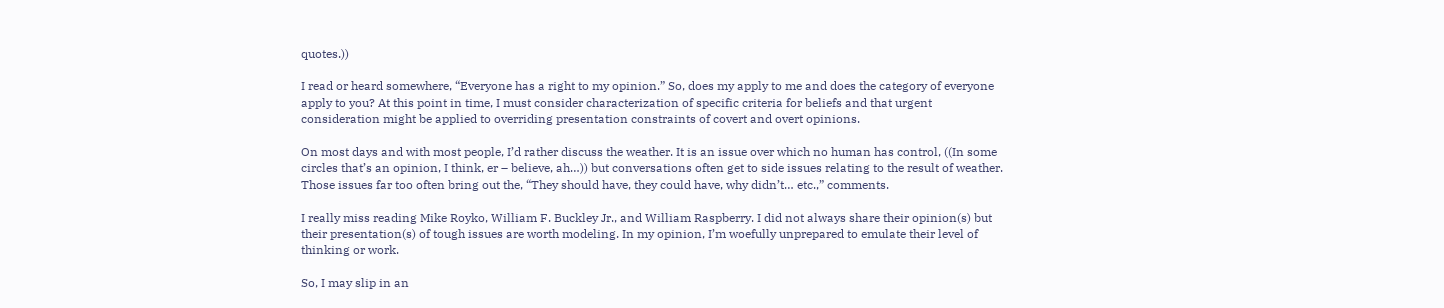quotes.))

I read or heard somewhere, “Everyone has a right to my opinion.” So, does my apply to me and does the category of everyone apply to you? At this point in time, I must consider characterization of specific criteria for beliefs and that urgent consideration might be applied to overriding presentation constraints of covert and overt opinions.

On most days and with most people, I’d rather discuss the weather. It is an issue over which no human has control, ((In some circles that’s an opinion, I think, er – believe, ah…)) but conversations often get to side issues relating to the result of weather. Those issues far too often bring out the, “They should have, they could have, why didn’t… etc.,” comments.

I really miss reading Mike Royko, William F. Buckley Jr., and William Raspberry. I did not always share their opinion(s) but their presentation(s) of tough issues are worth modeling. In my opinion, I’m woefully unprepared to emulate their level of thinking or work.

So, I may slip in an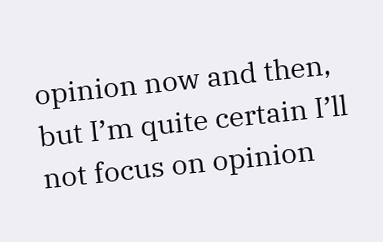opinion now and then, but I’m quite certain I’ll not focus on opinion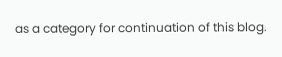as a category for continuation of this blog.